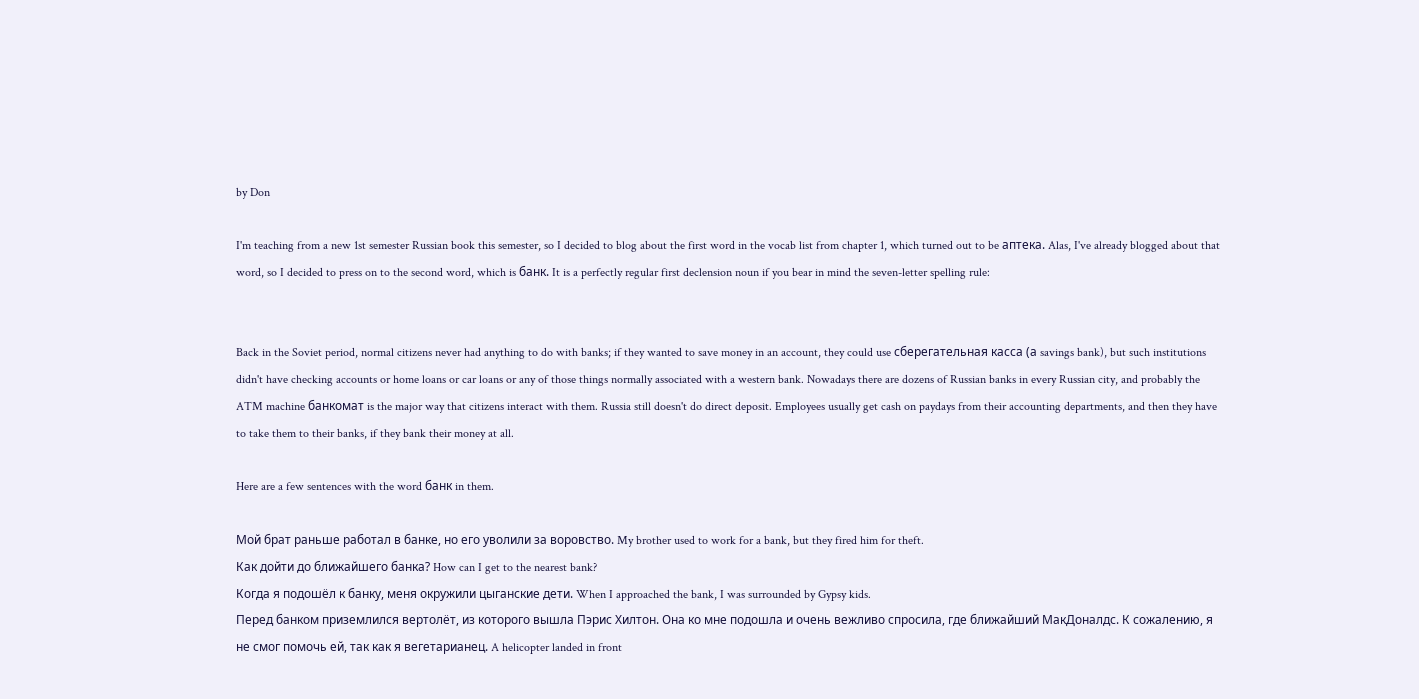by Don

I'm teaching from a new 1st semester Russian book this semester, so I decided to blog about the first word in the vocab list from chapter 1, which turned out to be аптека. Alas, I've already blogged about that word, so I decided to press on to the second word, which is банк. It is a perfectly regular first declension noun if you bear in mind the seven-letter spelling rule:


Back in the Soviet period, normal citizens never had anything to do with banks; if they wanted to save money in an account, they could use сберегательная касса (а savings bank), but such institutions didn't have checking accounts or home loans or car loans or any of those things normally associated with a western bank. Nowadays there are dozens of Russian banks in every Russian city, and probably the ATM machine банкомат is the major way that citizens interact with them. Russia still doesn't do direct deposit. Employees usually get cash on paydays from their accounting departments, and then they have to take them to their banks, if they bank their money at all.

Here are a few sentences with the word банк in them.

Мой брат раньше работал в банке, но его уволили за воровство. My brother used to work for a bank, but they fired him for theft.
Как дойти до ближайшего банка? How can I get to the nearest bank?
Когда я подошёл к банку, меня окружили цыганские дети. When I approached the bank, I was surrounded by Gypsy kids.
Перед банком приземлился вертолёт, из которого вышла Пэрис Хилтон. Она ко мне подошла и очень вежливо спросила, где ближайший МакДоналдс. К сожалению, я не смог помочь ей, так как я вегетарианец. A helicopter landed in front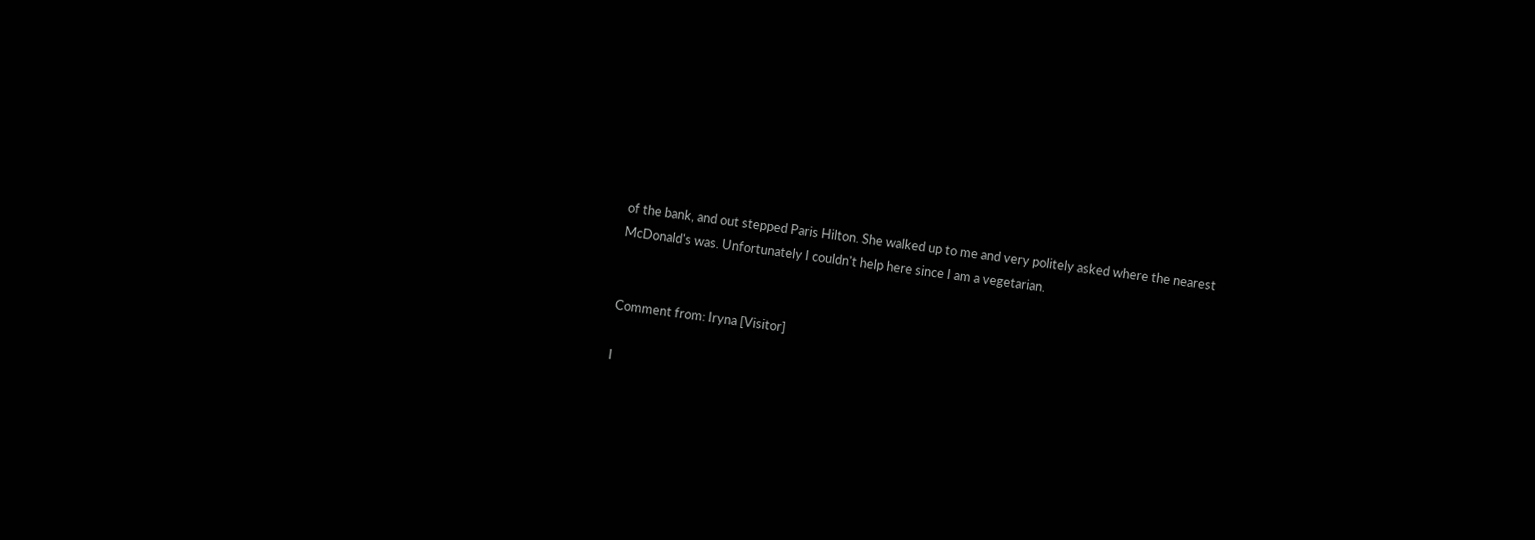of the bank, and out stepped Paris Hilton. She walked up to me and very politely asked where the nearest McDonald's was. Unfortunately I couldn't help here since I am a vegetarian.


Comment from: Iryna [Visitor]

I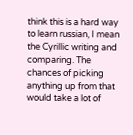think this is a hard way to learn russian, I mean the Cyrillic writing and comparing. The chances of picking anything up from that would take a lot of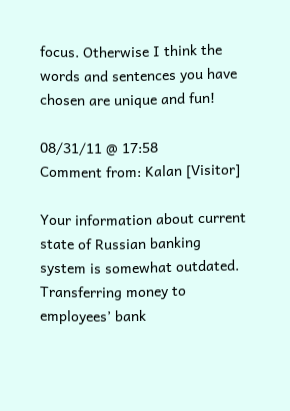focus. Otherwise I think the words and sentences you have chosen are unique and fun!

08/31/11 @ 17:58
Comment from: Kalan [Visitor]

Your information about current state of Russian banking system is somewhat outdated. Transferring money to employees’ bank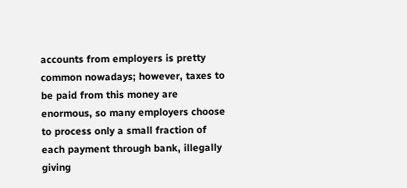accounts from employers is pretty common nowadays; however, taxes to be paid from this money are enormous, so many employers choose to process only a small fraction of each payment through bank, illegally giving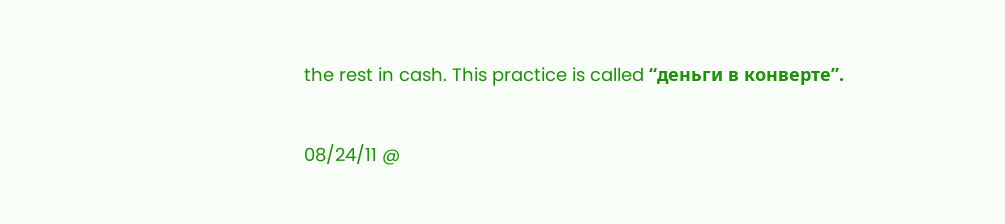the rest in cash. This practice is called “деньги в конверте”.

08/24/11 @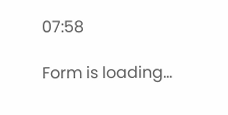07:58

Form is loading...